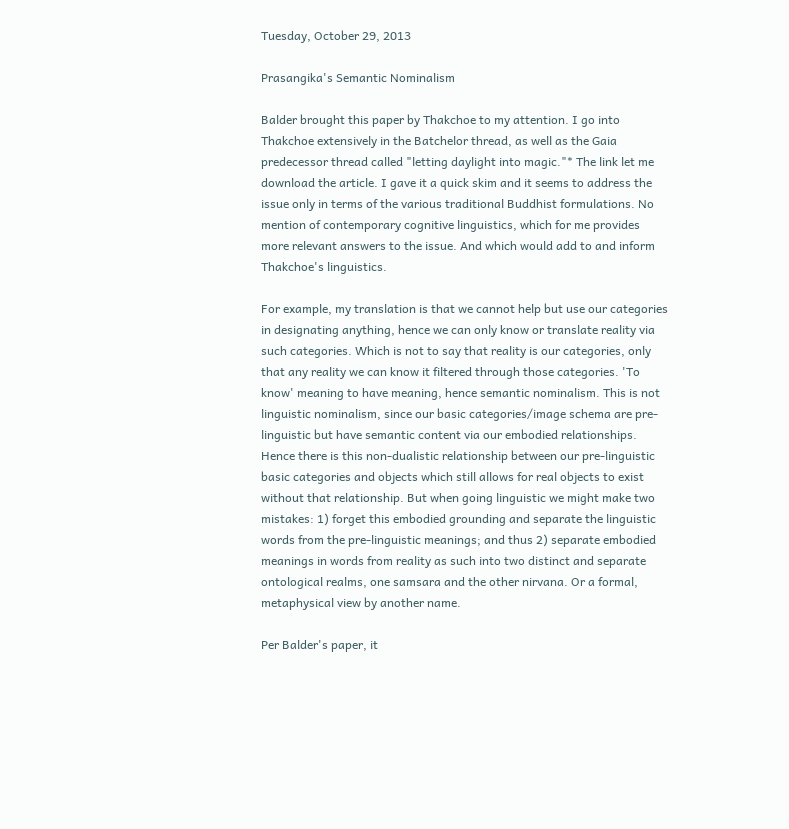Tuesday, October 29, 2013

Prasangika's Semantic Nominalism

Balder brought this paper by Thakchoe to my attention. I go into Thakchoe extensively in the Batchelor thread, as well as the Gaia predecessor thread called "letting daylight into magic."* The link let me download the article. I gave it a quick skim and it seems to address the issue only in terms of the various traditional Buddhist formulations. No mention of contemporary cognitive linguistics, which for me provides more relevant answers to the issue. And which would add to and inform Thakchoe's linguistics.

For example, my translation is that we cannot help but use our categories in designating anything, hence we can only know or translate reality via such categories. Which is not to say that reality is our categories, only that any reality we can know it filtered through those categories. 'To know' meaning to have meaning, hence semantic nominalism. This is not linguistic nominalism, since our basic categories/image schema are pre-linguistic but have semantic content via our embodied relationships. Hence there is this non-dualistic relationship between our pre-linguistic basic categories and objects which still allows for real objects to exist without that relationship. But when going linguistic we might make two mistakes: 1) forget this embodied grounding and separate the linguistic words from the pre-linguistic meanings; and thus 2) separate embodied meanings in words from reality as such into two distinct and separate ontological realms, one samsara and the other nirvana. Or a formal, metaphysical view by another name.

Per Balder's paper, it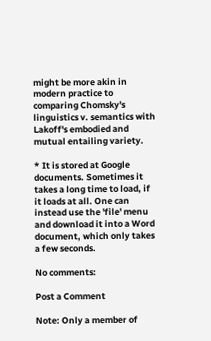might be more akin in modern practice to comparing Chomsky's linguistics v. semantics with Lakoff's embodied and mutual entailing variety.

* It is stored at Google documents. Sometimes it takes a long time to load, if it loads at all. One can instead use the 'file' menu and download it into a Word document, which only takes a few seconds.

No comments:

Post a Comment

Note: Only a member of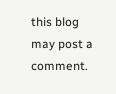this blog may post a comment.